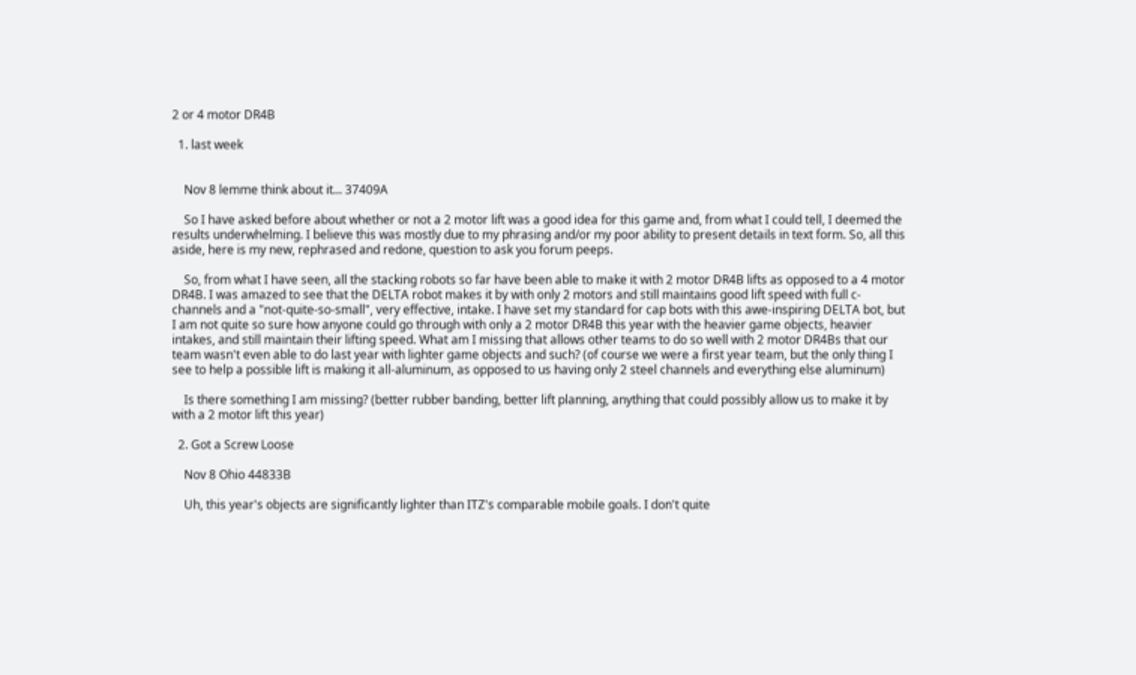2 or 4 motor DR4B

  1. last week


    Nov 8 lemme think about it... 37409A

    So I have asked before about whether or not a 2 motor lift was a good idea for this game and, from what I could tell, I deemed the results underwhelming. I believe this was mostly due to my phrasing and/or my poor ability to present details in text form. So, all this aside, here is my new, rephrased and redone, question to ask you forum peeps.

    So, from what I have seen, all the stacking robots so far have been able to make it with 2 motor DR4B lifts as opposed to a 4 motor DR4B. I was amazed to see that the DELTA robot makes it by with only 2 motors and still maintains good lift speed with full c-channels and a "not-quite-so-small", very effective, intake. I have set my standard for cap bots with this awe-inspiring DELTA bot, but I am not quite so sure how anyone could go through with only a 2 motor DR4B this year with the heavier game objects, heavier intakes, and still maintain their lifting speed. What am I missing that allows other teams to do so well with 2 motor DR4Bs that our team wasn't even able to do last year with lighter game objects and such? (of course we were a first year team, but the only thing I see to help a possible lift is making it all-aluminum, as opposed to us having only 2 steel channels and everything else aluminum)

    Is there something I am missing? (better rubber banding, better lift planning, anything that could possibly allow us to make it by with a 2 motor lift this year)

  2. Got a Screw Loose

    Nov 8 Ohio 44833B

    Uh, this year's objects are significantly lighter than ITZ's comparable mobile goals. I don't quite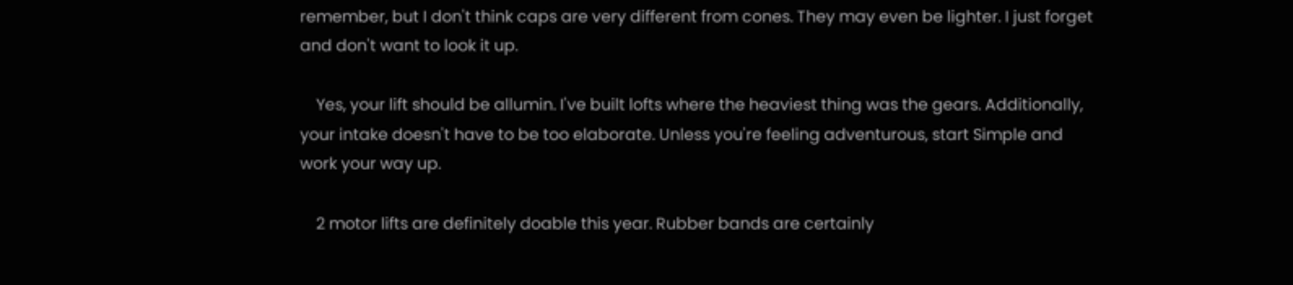remember, but I don't think caps are very different from cones. They may even be lighter. I just forget and don't want to look it up.

    Yes, your lift should be allumin. I've built lofts where the heaviest thing was the gears. Additionally, your intake doesn't have to be too elaborate. Unless you're feeling adventurous, start Simple and work your way up.

    2 motor lifts are definitely doable this year. Rubber bands are certainly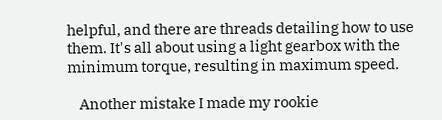helpful, and there are threads detailing how to use them. It's all about using a light gearbox with the minimum torque, resulting in maximum speed.

    Another mistake I made my rookie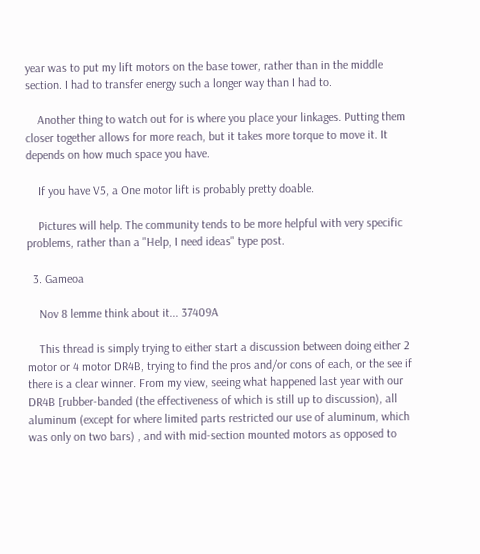year was to put my lift motors on the base tower, rather than in the middle section. I had to transfer energy such a longer way than I had to.

    Another thing to watch out for is where you place your linkages. Putting them closer together allows for more reach, but it takes more torque to move it. It depends on how much space you have.

    If you have V5, a One motor lift is probably pretty doable.

    Pictures will help. The community tends to be more helpful with very specific problems, rather than a "Help, I need ideas" type post.

  3. Gameoa

    Nov 8 lemme think about it... 37409A

    This thread is simply trying to either start a discussion between doing either 2 motor or 4 motor DR4B, trying to find the pros and/or cons of each, or the see if there is a clear winner. From my view, seeing what happened last year with our DR4B [rubber-banded (the effectiveness of which is still up to discussion), all aluminum (except for where limited parts restricted our use of aluminum, which was only on two bars) , and with mid-section mounted motors as opposed to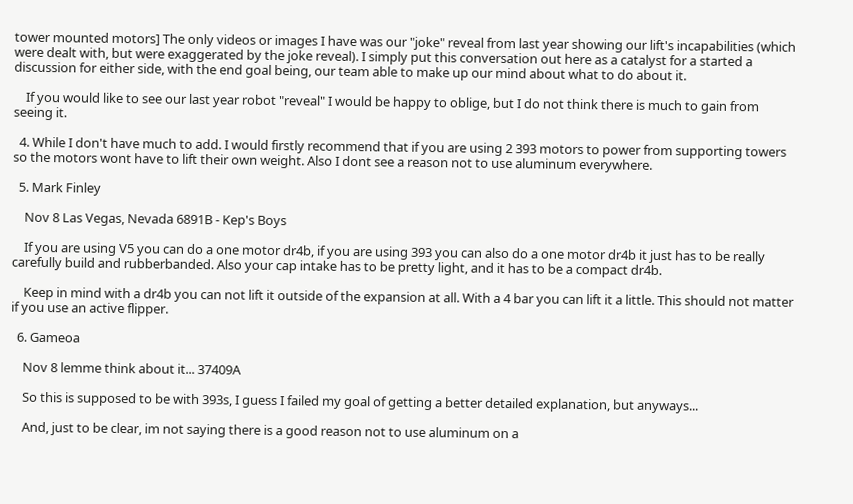tower mounted motors] The only videos or images I have was our "joke" reveal from last year showing our lift's incapabilities (which were dealt with, but were exaggerated by the joke reveal). I simply put this conversation out here as a catalyst for a started a discussion for either side, with the end goal being, our team able to make up our mind about what to do about it.

    If you would like to see our last year robot "reveal" I would be happy to oblige, but I do not think there is much to gain from seeing it.

  4. While I don't have much to add. I would firstly recommend that if you are using 2 393 motors to power from supporting towers so the motors wont have to lift their own weight. Also I dont see a reason not to use aluminum everywhere.

  5. Mark Finley

    Nov 8 Las Vegas, Nevada 6891B - Kep's Boys

    If you are using V5 you can do a one motor dr4b, if you are using 393 you can also do a one motor dr4b it just has to be really carefully build and rubberbanded. Also your cap intake has to be pretty light, and it has to be a compact dr4b.

    Keep in mind with a dr4b you can not lift it outside of the expansion at all. With a 4 bar you can lift it a little. This should not matter if you use an active flipper.

  6. Gameoa

    Nov 8 lemme think about it... 37409A

    So this is supposed to be with 393s, I guess I failed my goal of getting a better detailed explanation, but anyways...

    And, just to be clear, im not saying there is a good reason not to use aluminum on a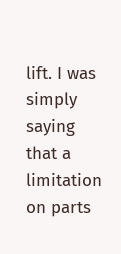lift. I was simply saying that a limitation on parts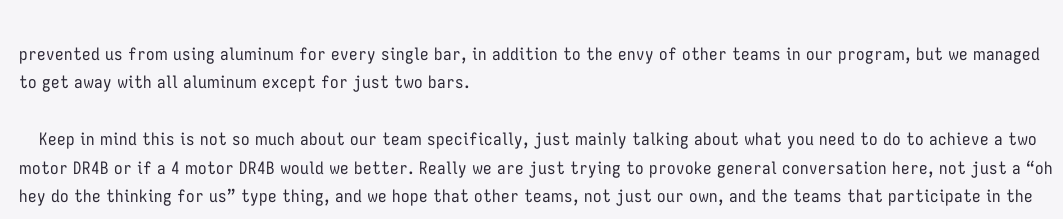prevented us from using aluminum for every single bar, in addition to the envy of other teams in our program, but we managed to get away with all aluminum except for just two bars.

    Keep in mind this is not so much about our team specifically, just mainly talking about what you need to do to achieve a two motor DR4B or if a 4 motor DR4B would we better. Really we are just trying to provoke general conversation here, not just a “oh hey do the thinking for us” type thing, and we hope that other teams, not just our own, and the teams that participate in the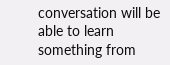conversation will be able to learn something from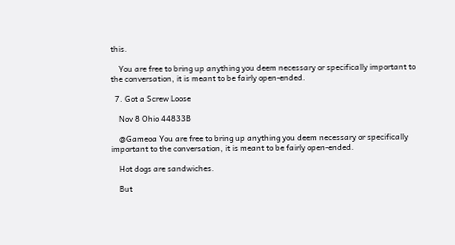this.

    You are free to bring up anything you deem necessary or specifically important to the conversation, it is meant to be fairly open-ended.

  7. Got a Screw Loose

    Nov 8 Ohio 44833B

    @Gameoa You are free to bring up anything you deem necessary or specifically important to the conversation, it is meant to be fairly open-ended.

    Hot dogs are sandwiches.

    But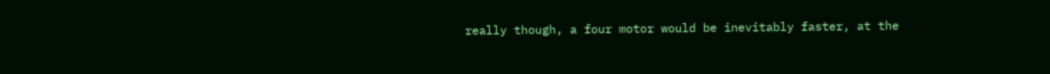really though, a four motor would be inevitably faster, at the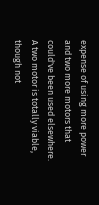expense of using more power and two more motors that could've been used elsewhere. A two motor is totally viable, though not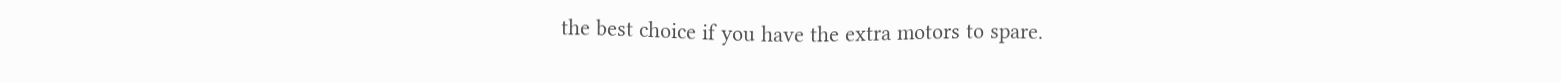the best choice if you have the extra motors to spare.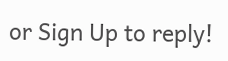or Sign Up to reply!